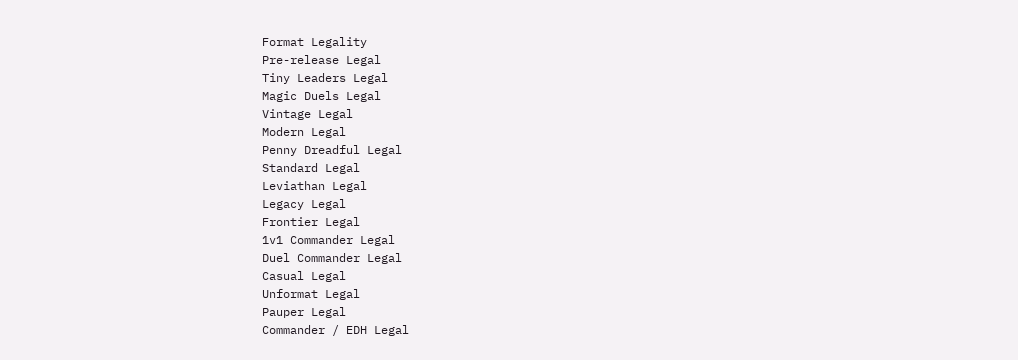Format Legality
Pre-release Legal
Tiny Leaders Legal
Magic Duels Legal
Vintage Legal
Modern Legal
Penny Dreadful Legal
Standard Legal
Leviathan Legal
Legacy Legal
Frontier Legal
1v1 Commander Legal
Duel Commander Legal
Casual Legal
Unformat Legal
Pauper Legal
Commander / EDH Legal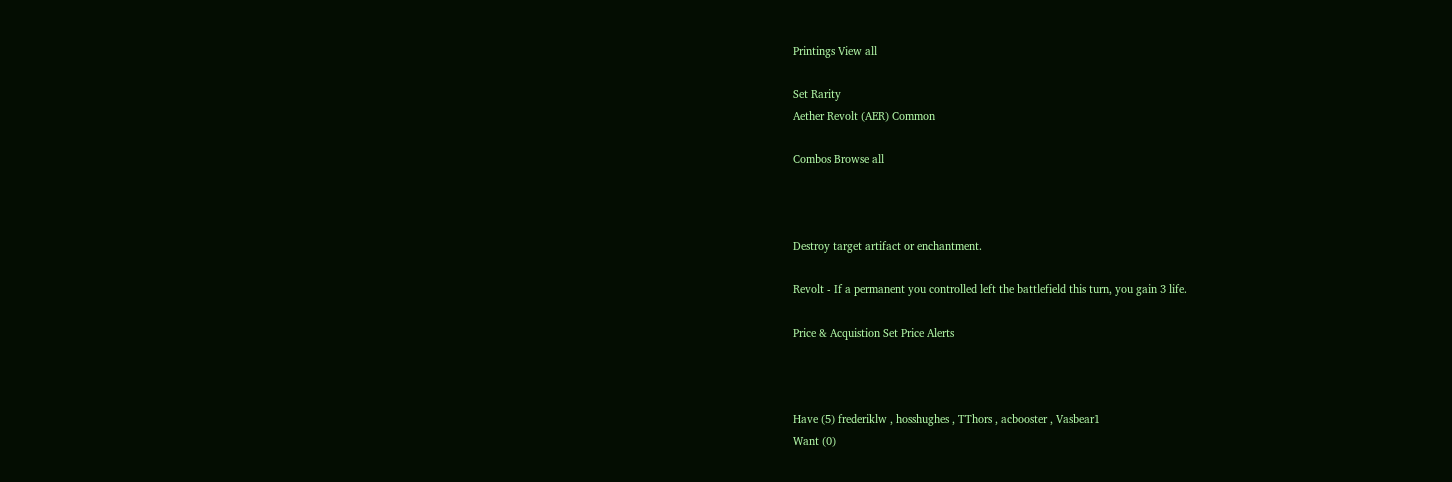Printings View all

Set Rarity
Aether Revolt (AER) Common

Combos Browse all



Destroy target artifact or enchantment.

Revolt - If a permanent you controlled left the battlefield this turn, you gain 3 life.

Price & Acquistion Set Price Alerts



Have (5) frederiklw , hosshughes , TThors , acbooster , Vasbear1
Want (0)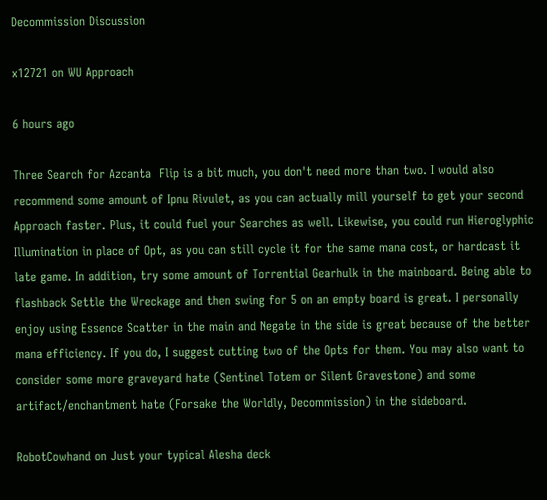Decommission Discussion

x12721 on WU Approach

6 hours ago

Three Search for Azcanta  Flip is a bit much, you don't need more than two. I would also recommend some amount of Ipnu Rivulet, as you can actually mill yourself to get your second Approach faster. Plus, it could fuel your Searches as well. Likewise, you could run Hieroglyphic Illumination in place of Opt, as you can still cycle it for the same mana cost, or hardcast it late game. In addition, try some amount of Torrential Gearhulk in the mainboard. Being able to flashback Settle the Wreckage and then swing for 5 on an empty board is great. I personally enjoy using Essence Scatter in the main and Negate in the side is great because of the better mana efficiency. If you do, I suggest cutting two of the Opts for them. You may also want to consider some more graveyard hate (Sentinel Totem or Silent Gravestone) and some artifact/enchantment hate (Forsake the Worldly, Decommission) in the sideboard.

RobotCowhand on Just your typical Alesha deck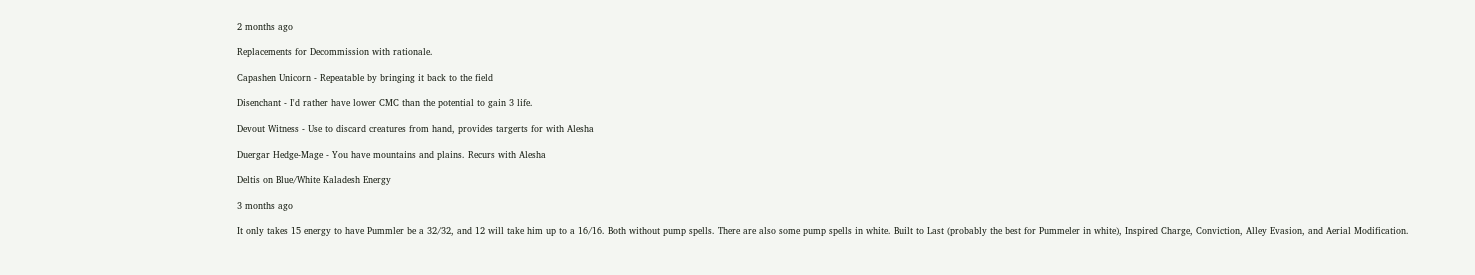2 months ago

Replacements for Decommission with rationale.

Capashen Unicorn - Repeatable by bringing it back to the field

Disenchant - I'd rather have lower CMC than the potential to gain 3 life.

Devout Witness - Use to discard creatures from hand, provides targerts for with Alesha

Duergar Hedge-Mage - You have mountains and plains. Recurs with Alesha

Deltis on Blue/White Kaladesh Energy

3 months ago

It only takes 15 energy to have Pummler be a 32/32, and 12 will take him up to a 16/16. Both without pump spells. There are also some pump spells in white. Built to Last (probably the best for Pummeler in white), Inspired Charge, Conviction, Alley Evasion, and Aerial Modification.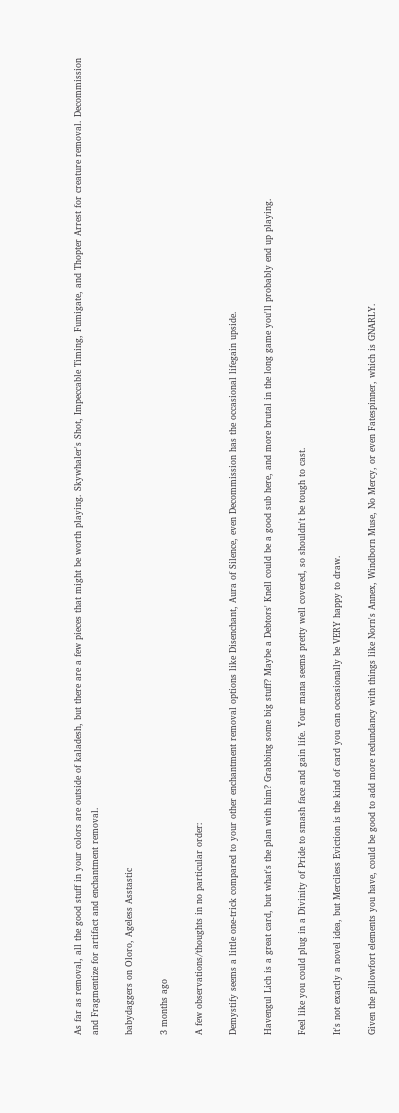As far as removal, all the good stuff in your colors are outside of kaladesh, but there are a few pieces that might be worth playing. Skywhaler's Shot, Impeccable Timing, Fumigate, and Thopter Arrest for creature removal. Decommission and Fragmentize for artifact and enchantment removal.

babydaggers on Oloro, Ageless Asstastic

3 months ago

A few observations/thoughts in no particular order:

Demystify seems a little one-trick compared to your other enchantment removal options like Disenchant, Aura of Silence, even Decommission has the occasional lifegain upside.

Havengul Lich is a great card, but what's the plan with him? Grabbing some big stuff? Maybe a Debtors' Knell could be a good sub here, and more brutal in the long game you'll probably end up playing.

Feel like you could plug in a Divinity of Pride to smash face and gain life. Your mana seems pretty well covered, so shouldn't be tough to cast.

It's not exactly a novel idea, but Merciless Eviction is the kind of card you can occasionally be VERY happy to draw.

Given the pillowfort elements you have, could be good to add more redundancy with things like Norn's Annex, Windborn Muse, No Mercy, or even Fatespinner, which is GNARLY.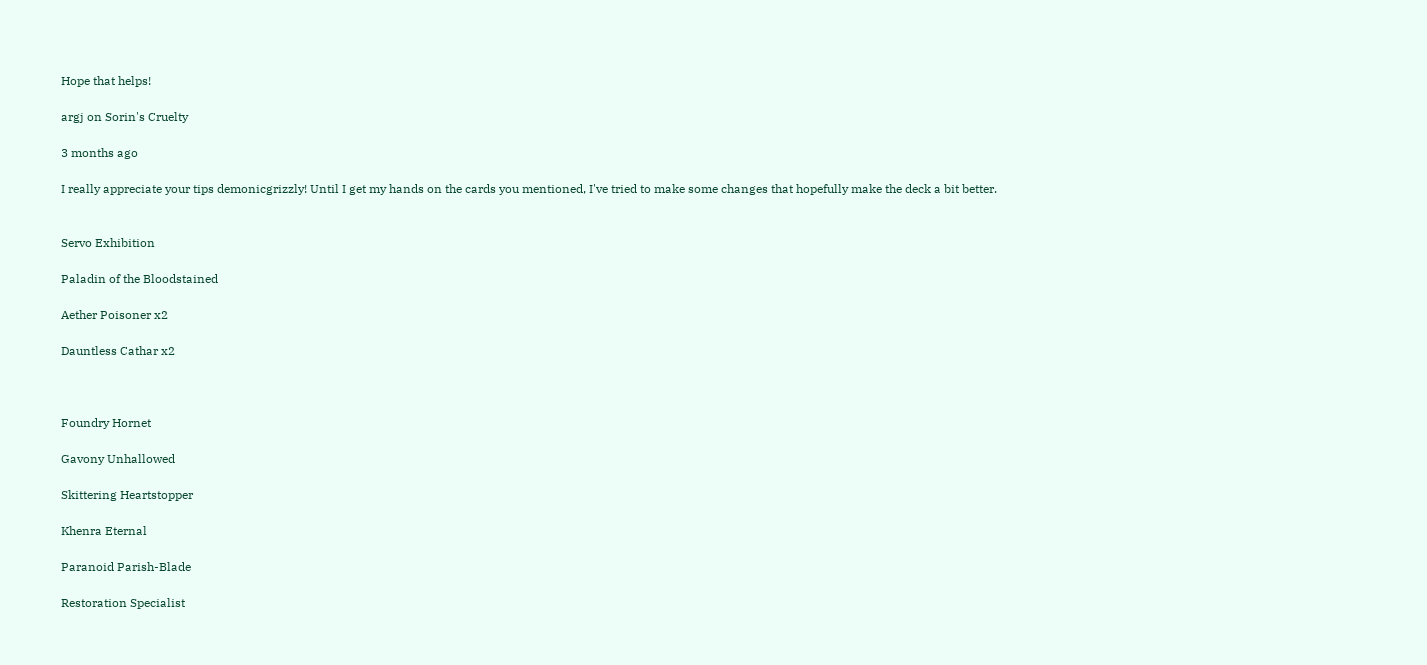Hope that helps!

argj on Sorin's Cruelty

3 months ago

I really appreciate your tips demonicgrizzly! Until I get my hands on the cards you mentioned, I've tried to make some changes that hopefully make the deck a bit better.


Servo Exhibition

Paladin of the Bloodstained

Aether Poisoner x2

Dauntless Cathar x2



Foundry Hornet

Gavony Unhallowed

Skittering Heartstopper

Khenra Eternal

Paranoid Parish-Blade

Restoration Specialist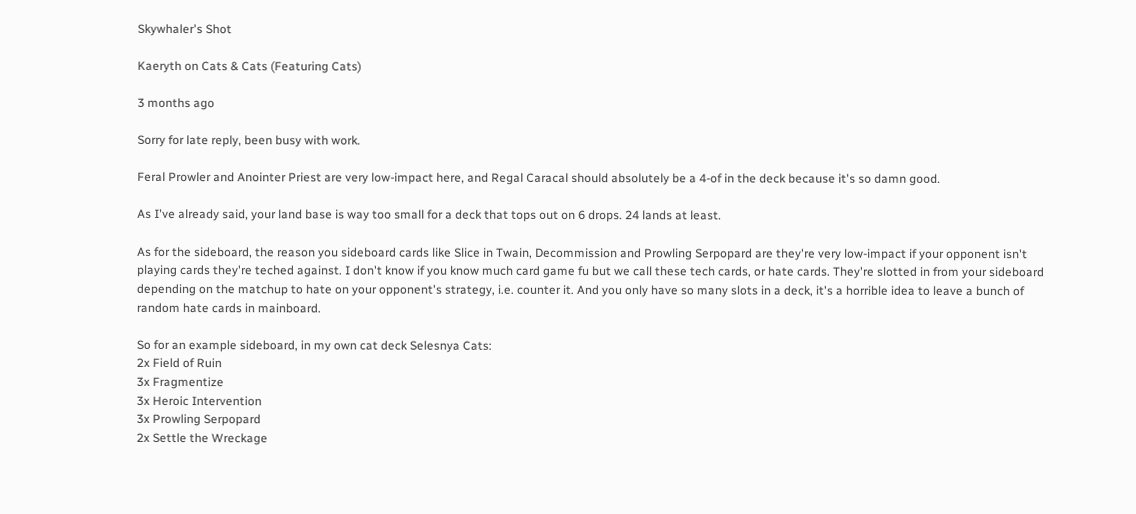Skywhaler's Shot

Kaeryth on Cats & Cats (Featuring Cats)

3 months ago

Sorry for late reply, been busy with work.

Feral Prowler and Anointer Priest are very low-impact here, and Regal Caracal should absolutely be a 4-of in the deck because it's so damn good.

As I've already said, your land base is way too small for a deck that tops out on 6 drops. 24 lands at least.

As for the sideboard, the reason you sideboard cards like Slice in Twain, Decommission and Prowling Serpopard are they're very low-impact if your opponent isn't playing cards they're teched against. I don't know if you know much card game fu but we call these tech cards, or hate cards. They're slotted in from your sideboard depending on the matchup to hate on your opponent's strategy, i.e. counter it. And you only have so many slots in a deck, it's a horrible idea to leave a bunch of random hate cards in mainboard.

So for an example sideboard, in my own cat deck Selesnya Cats:
2x Field of Ruin
3x Fragmentize
3x Heroic Intervention
3x Prowling Serpopard
2x Settle the Wreckage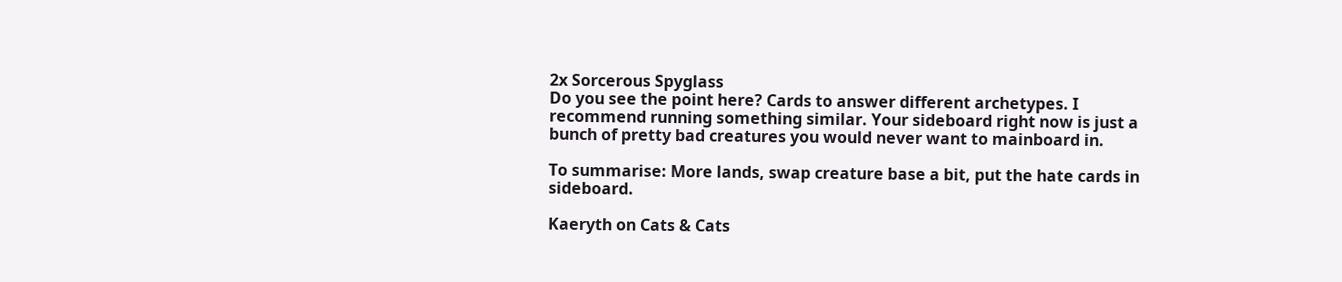2x Sorcerous Spyglass
Do you see the point here? Cards to answer different archetypes. I recommend running something similar. Your sideboard right now is just a bunch of pretty bad creatures you would never want to mainboard in.

To summarise: More lands, swap creature base a bit, put the hate cards in sideboard.

Kaeryth on Cats & Cats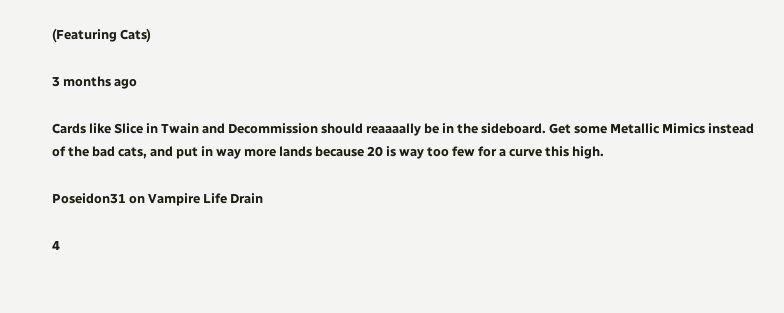(Featuring Cats)

3 months ago

Cards like Slice in Twain and Decommission should reaaaally be in the sideboard. Get some Metallic Mimics instead of the bad cats, and put in way more lands because 20 is way too few for a curve this high.

Poseidon31 on Vampire Life Drain

4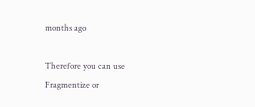months ago

Therefore you can use Fragmentize or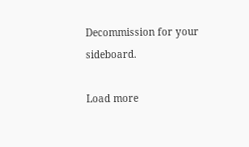Decommission for your sideboard.

Load more